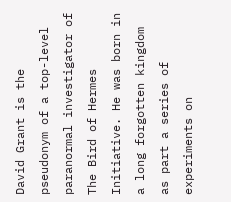David Grant is the pseudonym of a top-level paranormal investigator of The Bird of Hermes Initiative. He was born in a long forgotten kingdom as part a series of experiments on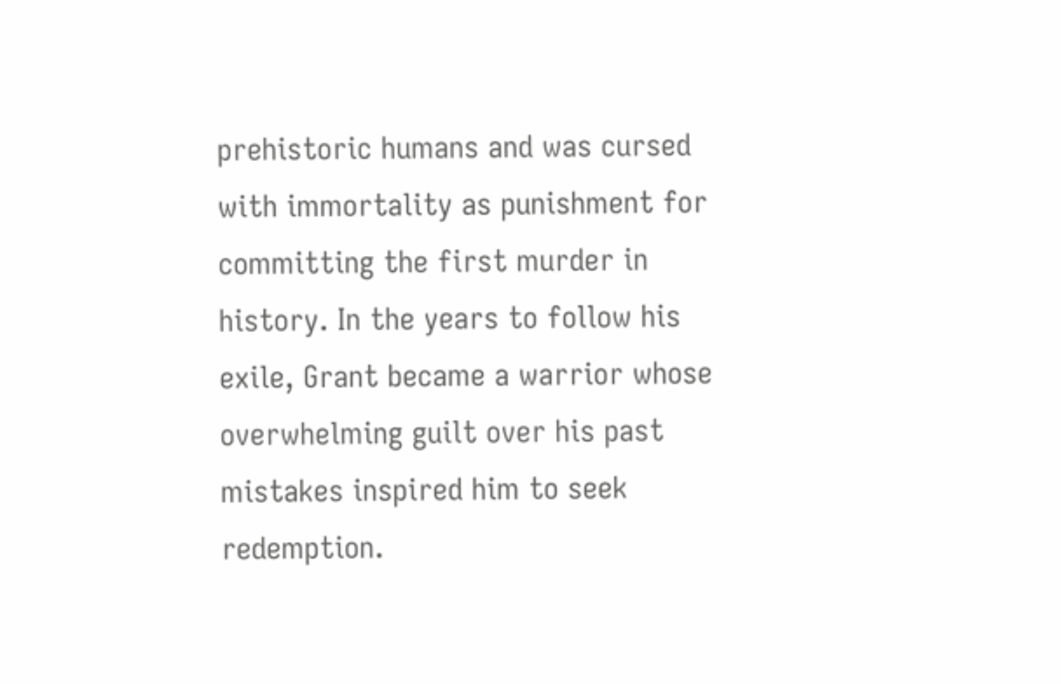prehistoric humans and was cursed with immortality as punishment for committing the first murder in history. In the years to follow his exile, Grant became a warrior whose overwhelming guilt over his past mistakes inspired him to seek redemption.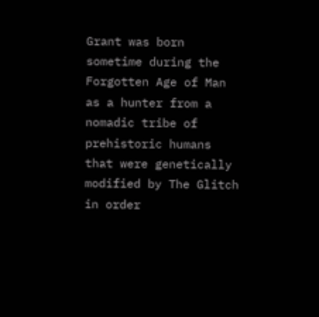Grant was born sometime during the Forgotten Age of Man as a hunter from a nomadic tribe of prehistoric humans that were genetically modified by The Glitch in order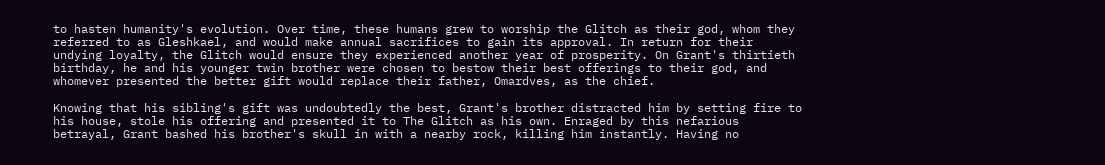to hasten humanity's evolution. Over time, these humans grew to worship the Glitch as their god, whom they referred to as Gleshkael, and would make annual sacrifices to gain its approval. In return for their undying loyalty, the Glitch would ensure they experienced another year of prosperity. On Grant's thirtieth birthday, he and his younger twin brother were chosen to bestow their best offerings to their god, and whomever presented the better gift would replace their father, Omardves, as the chief.

Knowing that his sibling's gift was undoubtedly the best, Grant's brother distracted him by setting fire to his house, stole his offering and presented it to The Glitch as his own. Enraged by this nefarious betrayal, Grant bashed his brother's skull in with a nearby rock, killing him instantly. Having no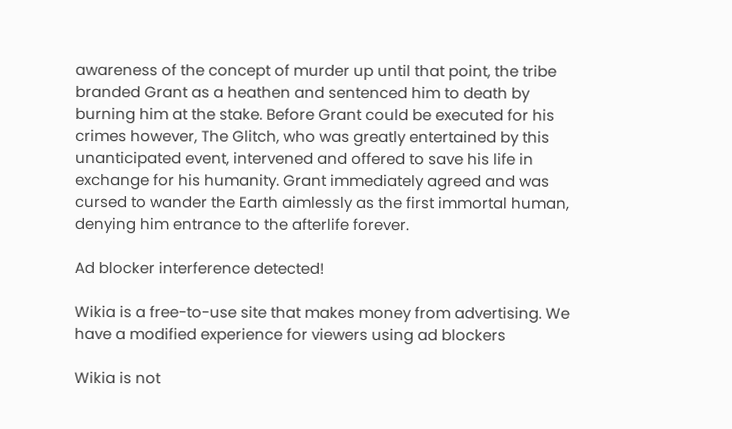awareness of the concept of murder up until that point, the tribe branded Grant as a heathen and sentenced him to death by burning him at the stake. Before Grant could be executed for his crimes however, The Glitch, who was greatly entertained by this unanticipated event, intervened and offered to save his life in exchange for his humanity. Grant immediately agreed and was cursed to wander the Earth aimlessly as the first immortal human, denying him entrance to the afterlife forever.

Ad blocker interference detected!

Wikia is a free-to-use site that makes money from advertising. We have a modified experience for viewers using ad blockers

Wikia is not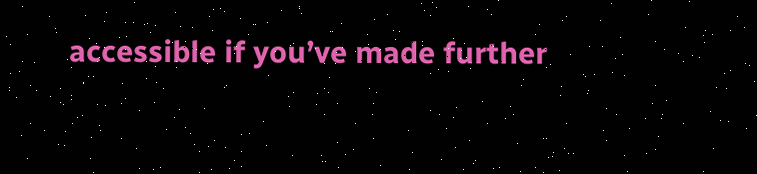accessible if you’ve made further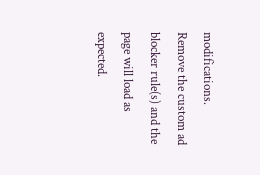modifications. Remove the custom ad blocker rule(s) and the page will load as expected.